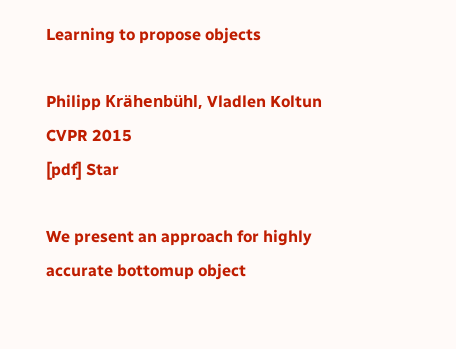Learning to propose objects

Philipp Krähenbühl, Vladlen Koltun
CVPR 2015
[pdf] Star

We present an approach for highly accurate bottomup object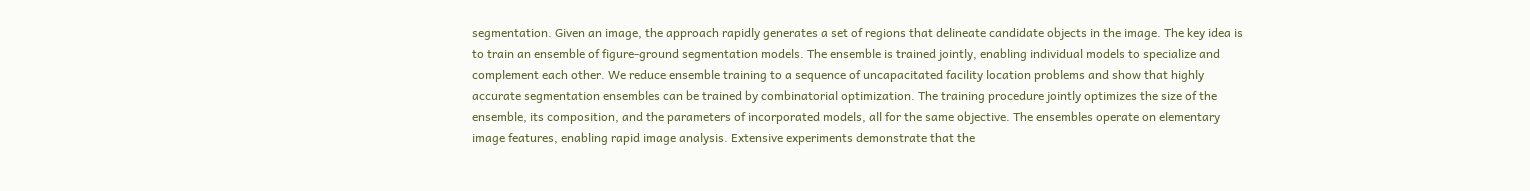segmentation. Given an image, the approach rapidly generates a set of regions that delineate candidate objects in the image. The key idea is to train an ensemble of figure-ground segmentation models. The ensemble is trained jointly, enabling individual models to specialize and complement each other. We reduce ensemble training to a sequence of uncapacitated facility location problems and show that highly accurate segmentation ensembles can be trained by combinatorial optimization. The training procedure jointly optimizes the size of the ensemble, its composition, and the parameters of incorporated models, all for the same objective. The ensembles operate on elementary image features, enabling rapid image analysis. Extensive experiments demonstrate that the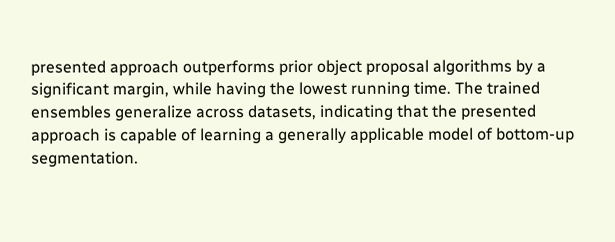presented approach outperforms prior object proposal algorithms by a significant margin, while having the lowest running time. The trained ensembles generalize across datasets, indicating that the presented approach is capable of learning a generally applicable model of bottom-up segmentation.